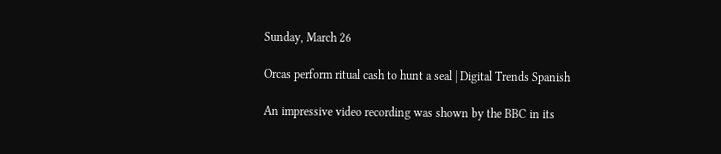Sunday, March 26

Orcas perform ritual cash to hunt a seal | Digital Trends Spanish

An impressive video recording was shown by the BBC in its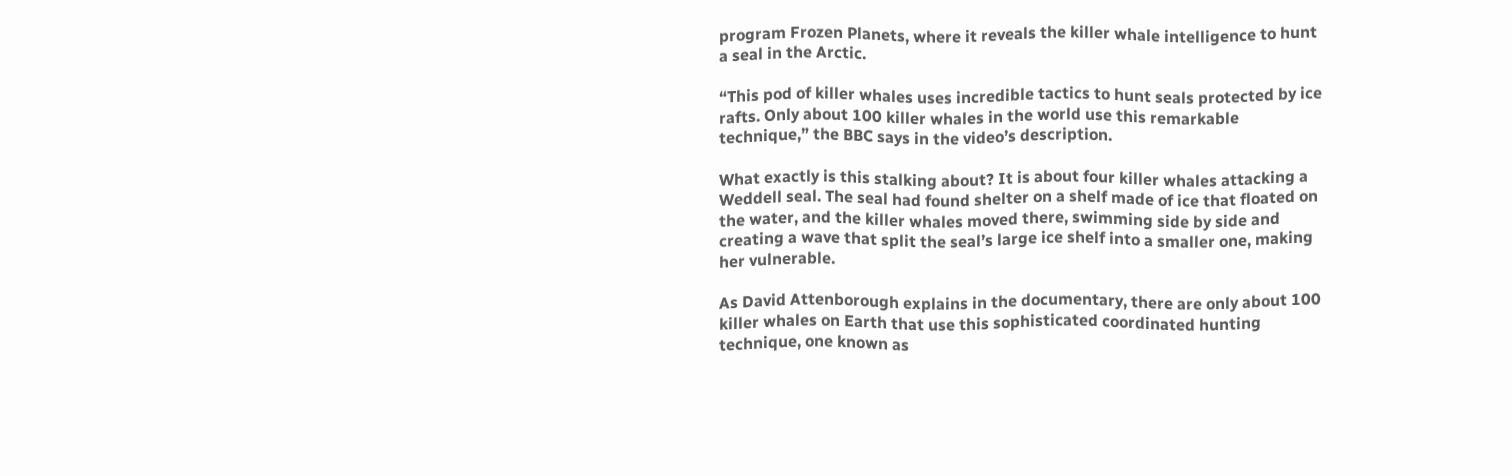program Frozen Planets, where it reveals the killer whale intelligence to hunt a seal in the Arctic.

“This pod of killer whales uses incredible tactics to hunt seals protected by ice rafts. Only about 100 killer whales in the world use this remarkable technique,” the BBC says in the video’s description.

What exactly is this stalking about? It is about four killer whales attacking a Weddell seal. The seal had found shelter on a shelf made of ice that floated on the water, and the killer whales moved there, swimming side by side and creating a wave that split the seal’s large ice shelf into a smaller one, making her vulnerable.

As David Attenborough explains in the documentary, there are only about 100 killer whales on Earth that use this sophisticated coordinated hunting technique, one known as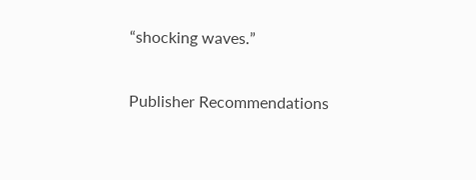“shocking waves.”

Publisher Recommendations